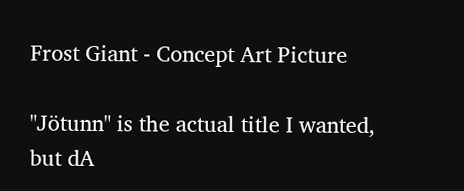Frost Giant - Concept Art Picture

"Jötunn" is the actual title I wanted, but dA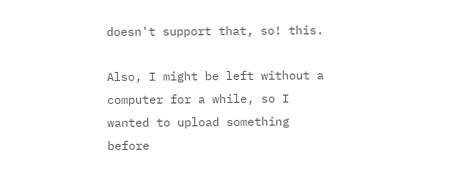doesn't support that, so! this.

Also, I might be left without a computer for a while, so I wanted to upload something before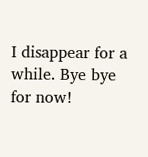I disappear for a while. Bye bye for now!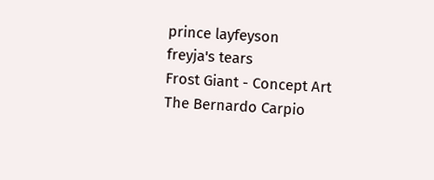prince layfeyson
freyja's tears
Frost Giant - Concept Art
The Bernardo Carpio